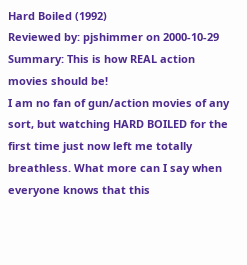Hard Boiled (1992)
Reviewed by: pjshimmer on 2000-10-29
Summary: This is how REAL action movies should be!
I am no fan of gun/action movies of any sort, but watching HARD BOILED for the first time just now left me totally breathless. What more can I say when everyone knows that this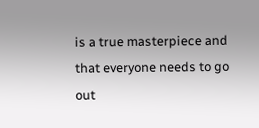is a true masterpiece and that everyone needs to go out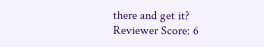there and get it?
Reviewer Score: 6